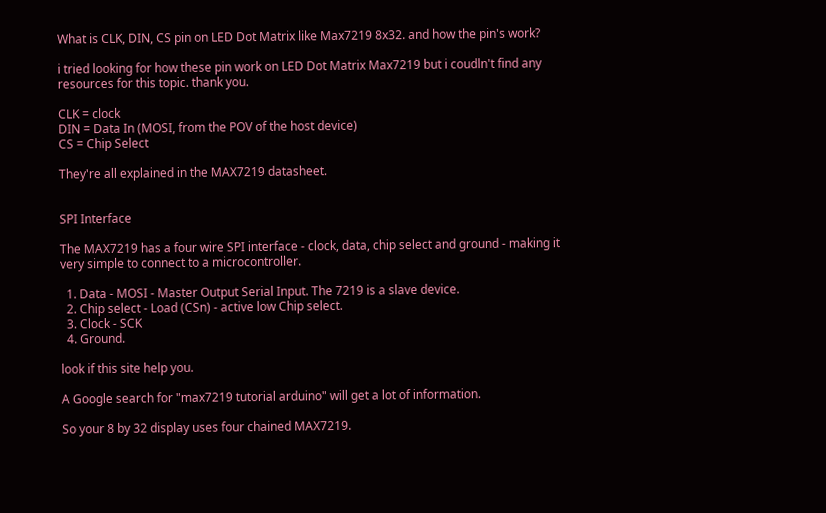What is CLK, DIN, CS pin on LED Dot Matrix like Max7219 8x32. and how the pin's work?

i tried looking for how these pin work on LED Dot Matrix Max7219 but i coudln't find any resources for this topic. thank you.

CLK = clock
DIN = Data In (MOSI, from the POV of the host device)
CS = Chip Select

They're all explained in the MAX7219 datasheet.


SPI Interface

The MAX7219 has a four wire SPI interface - clock, data, chip select and ground - making it very simple to connect to a microcontroller.

  1. Data - MOSI - Master Output Serial Input. The 7219 is a slave device.
  2. Chip select - Load (CSn) - active low Chip select.
  3. Clock - SCK
  4. Ground.

look if this site help you.

A Google search for "max7219 tutorial arduino" will get a lot of information.

So your 8 by 32 display uses four chained MAX7219.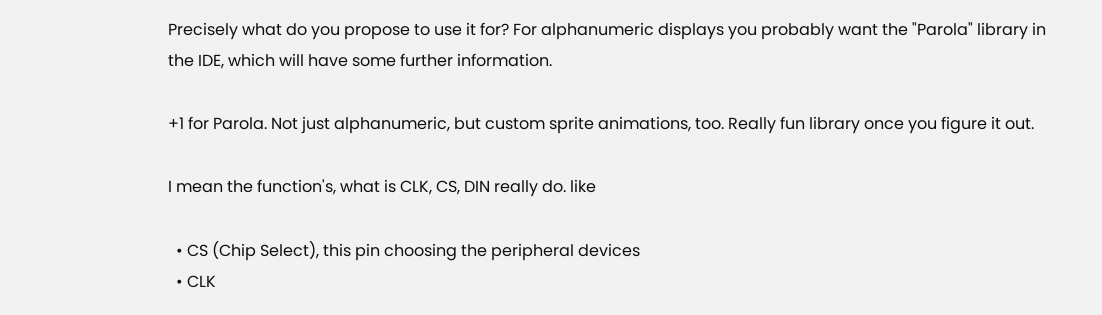Precisely what do you propose to use it for? For alphanumeric displays you probably want the "Parola" library in the IDE, which will have some further information.

+1 for Parola. Not just alphanumeric, but custom sprite animations, too. Really fun library once you figure it out.

I mean the function's, what is CLK, CS, DIN really do. like

  • CS (Chip Select), this pin choosing the peripheral devices
  • CLK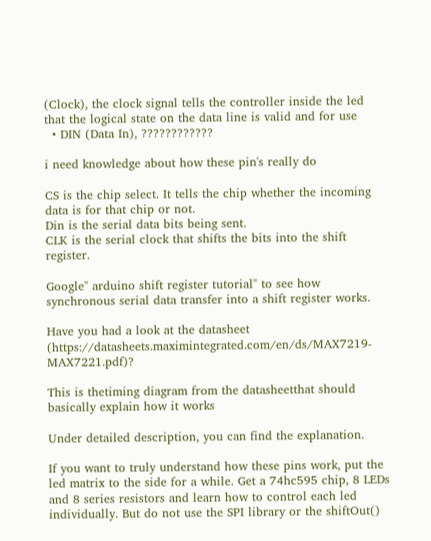(Clock), the clock signal tells the controller inside the led that the logical state on the data line is valid and for use
  • DIN (Data In), ????????????

i need knowledge about how these pin's really do

CS is the chip select. It tells the chip whether the incoming data is for that chip or not.
Din is the serial data bits being sent.
CLK is the serial clock that shifts the bits into the shift register.

Google" arduino shift register tutorial" to see how synchronous serial data transfer into a shift register works.

Have you had a look at the datasheet (https://datasheets.maximintegrated.com/en/ds/MAX7219-MAX7221.pdf)?

This is thetiming diagram from the datasheetthat should basically explain how it works

Under detailed description, you can find the explanation.

If you want to truly understand how these pins work, put the led matrix to the side for a while. Get a 74hc595 chip, 8 LEDs and 8 series resistors and learn how to control each led individually. But do not use the SPI library or the shiftOut()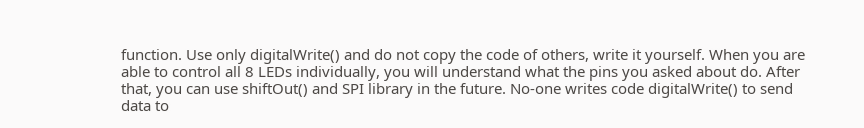function. Use only digitalWrite() and do not copy the code of others, write it yourself. When you are able to control all 8 LEDs individually, you will understand what the pins you asked about do. After that, you can use shiftOut() and SPI library in the future. No-one writes code digitalWrite() to send data to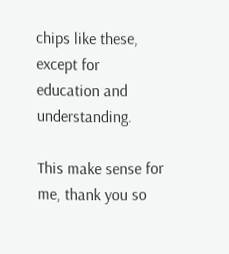chips like these, except for education and understanding.

This make sense for me, thank you so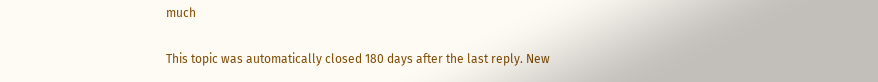much

This topic was automatically closed 180 days after the last reply. New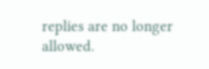replies are no longer allowed.